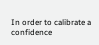In order to calibrate a confidence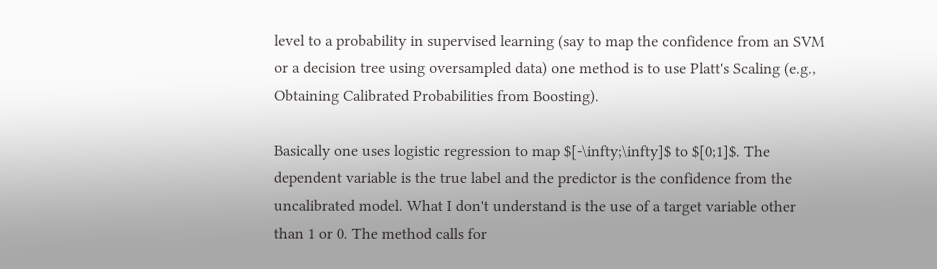level to a probability in supervised learning (say to map the confidence from an SVM or a decision tree using oversampled data) one method is to use Platt's Scaling (e.g., Obtaining Calibrated Probabilities from Boosting).

Basically one uses logistic regression to map $[-\infty;\infty]$ to $[0;1]$. The dependent variable is the true label and the predictor is the confidence from the uncalibrated model. What I don't understand is the use of a target variable other than 1 or 0. The method calls for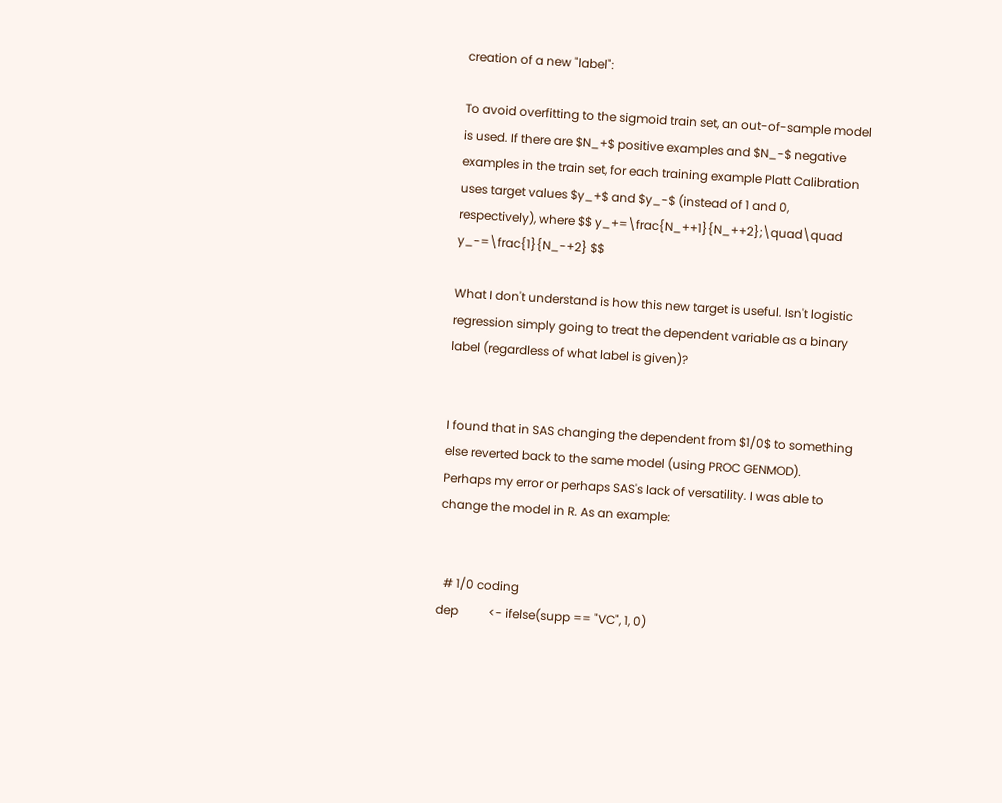creation of a new "label":

To avoid overfitting to the sigmoid train set, an out-of-sample model is used. If there are $N_+$ positive examples and $N_-$ negative examples in the train set, for each training example Platt Calibration uses target values $y_+$ and $y_-$ (instead of 1 and 0, respectively), where $$ y_+=\frac{N_++1}{N_++2};\quad\quad y_-=\frac{1}{N_-+2} $$

What I don't understand is how this new target is useful. Isn't logistic regression simply going to treat the dependent variable as a binary label (regardless of what label is given)?


I found that in SAS changing the dependent from $1/0$ to something else reverted back to the same model (using PROC GENMOD). Perhaps my error or perhaps SAS's lack of versatility. I was able to change the model in R. As an example:


  # 1/0 coding
dep          <- ifelse(supp == "VC", 1, 0)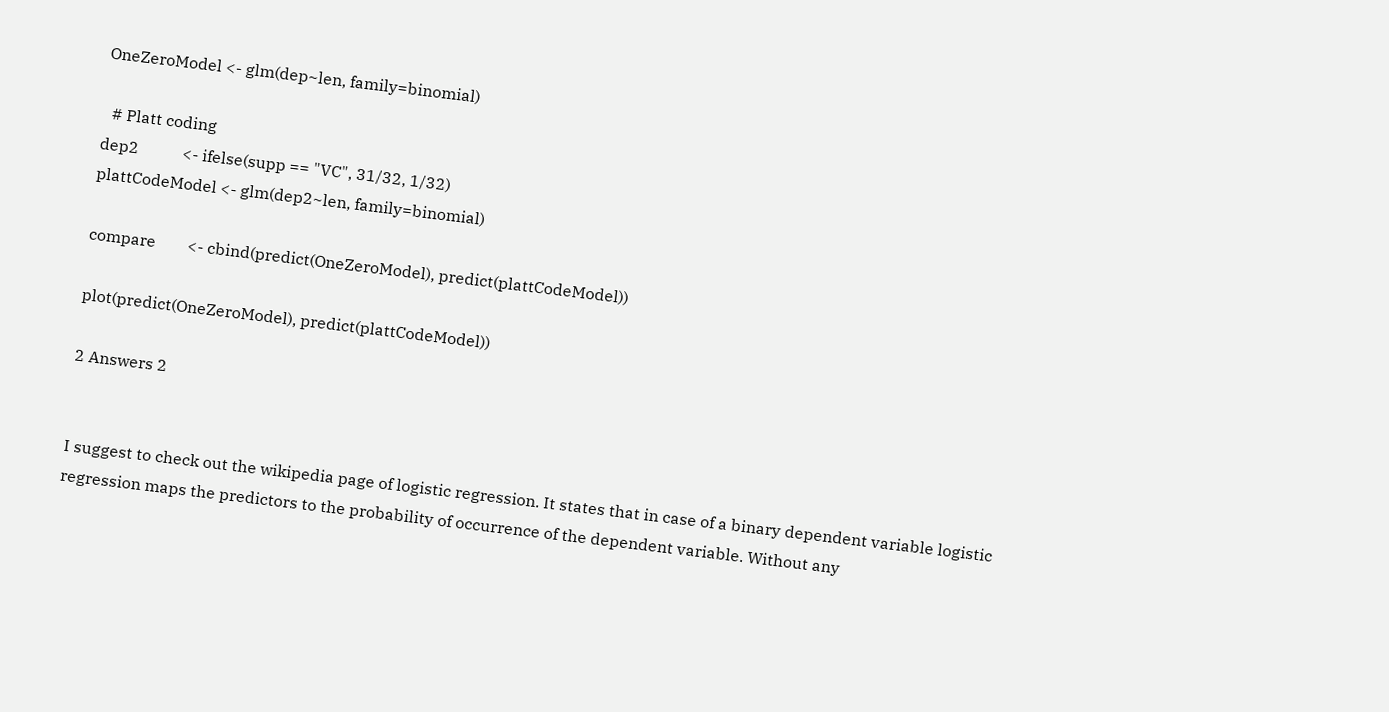OneZeroModel <- glm(dep~len, family=binomial)

  # Platt coding
dep2           <- ifelse(supp == "VC", 31/32, 1/32)
plattCodeModel <- glm(dep2~len, family=binomial)

compare        <- cbind(predict(OneZeroModel), predict(plattCodeModel))

plot(predict(OneZeroModel), predict(plattCodeModel))

2 Answers 2


I suggest to check out the wikipedia page of logistic regression. It states that in case of a binary dependent variable logistic regression maps the predictors to the probability of occurrence of the dependent variable. Without any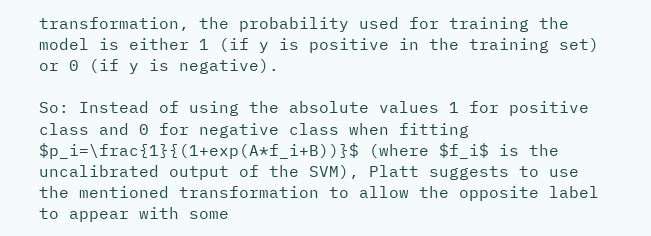transformation, the probability used for training the model is either 1 (if y is positive in the training set) or 0 (if y is negative).

So: Instead of using the absolute values 1 for positive class and 0 for negative class when fitting $p_i=\frac{1}{(1+exp(A*f_i+B))}$ (where $f_i$ is the uncalibrated output of the SVM), Platt suggests to use the mentioned transformation to allow the opposite label to appear with some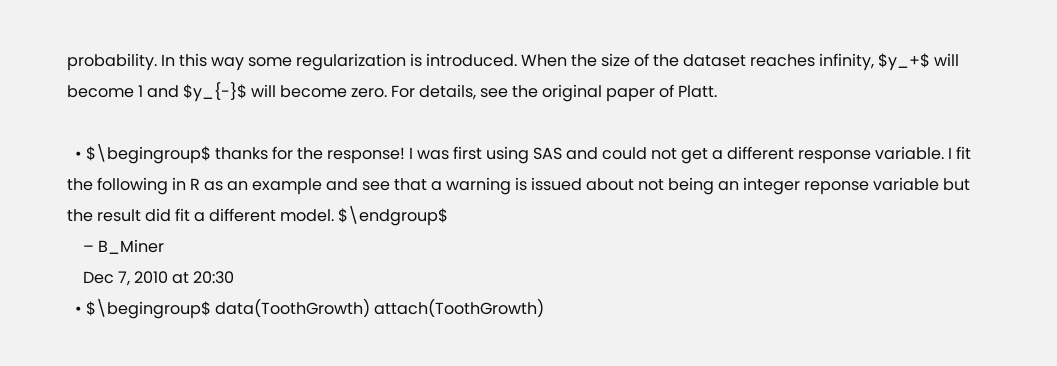probability. In this way some regularization is introduced. When the size of the dataset reaches infinity, $y_+$ will become 1 and $y_{-}$ will become zero. For details, see the original paper of Platt.

  • $\begingroup$ thanks for the response! I was first using SAS and could not get a different response variable. I fit the following in R as an example and see that a warning is issued about not being an integer reponse variable but the result did fit a different model. $\endgroup$
    – B_Miner
    Dec 7, 2010 at 20:30
  • $\begingroup$ data(ToothGrowth) attach(ToothGrowth)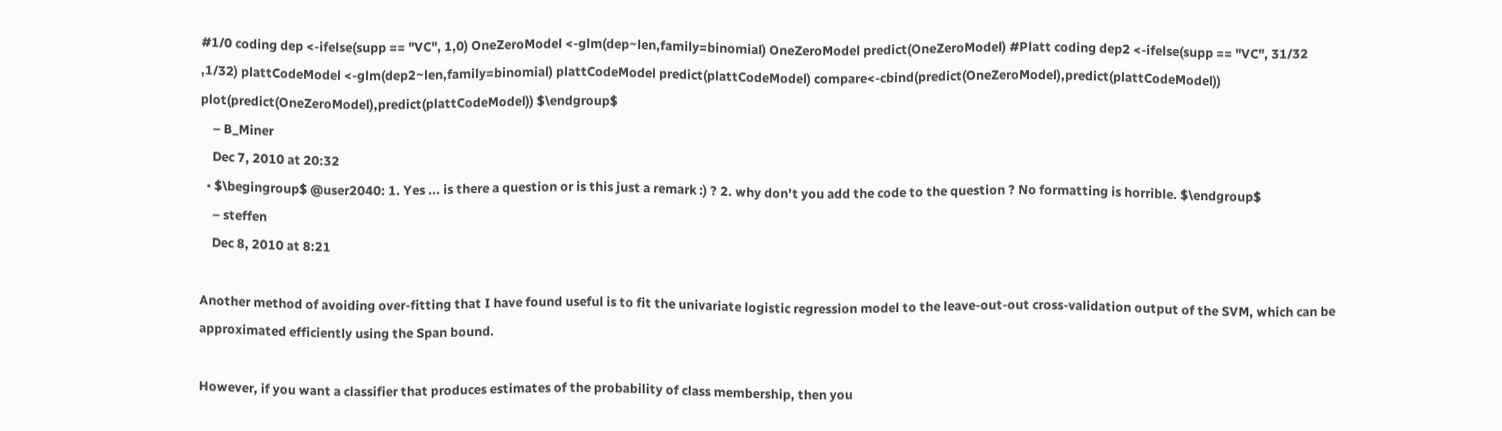#1/0 coding dep <-ifelse(supp == "VC", 1,0) OneZeroModel <-glm(dep~len,family=binomial) OneZeroModel predict(OneZeroModel) #Platt coding dep2 <-ifelse(supp == "VC", 31/32 ,1/32) plattCodeModel <-glm(dep2~len,family=binomial) plattCodeModel predict(plattCodeModel) compare<-cbind(predict(OneZeroModel),predict(plattCodeModel)) plot(predict(OneZeroModel),predict(plattCodeModel)) $\endgroup$
    – B_Miner
    Dec 7, 2010 at 20:32
  • $\begingroup$ @user2040: 1. Yes ... is there a question or is this just a remark :) ? 2. why don't you add the code to the question ? No formatting is horrible. $\endgroup$
    – steffen
    Dec 8, 2010 at 8:21

Another method of avoiding over-fitting that I have found useful is to fit the univariate logistic regression model to the leave-out-out cross-validation output of the SVM, which can be approximated efficiently using the Span bound.

However, if you want a classifier that produces estimates of the probability of class membership, then you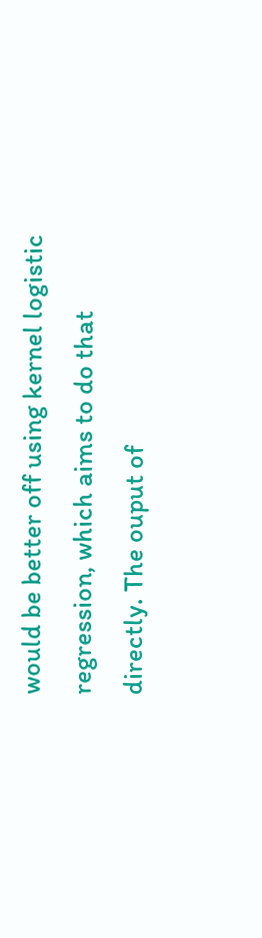would be better off using kernel logistic regression, which aims to do that directly. The ouput of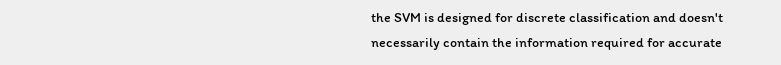the SVM is designed for discrete classification and doesn't necessarily contain the information required for accurate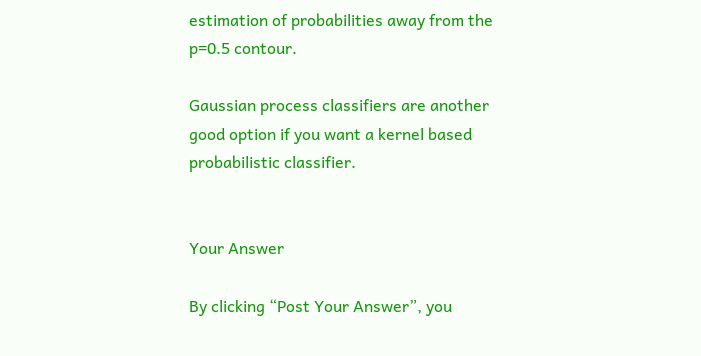estimation of probabilities away from the p=0.5 contour.

Gaussian process classifiers are another good option if you want a kernel based probabilistic classifier.


Your Answer

By clicking “Post Your Answer”, you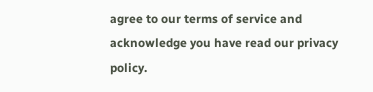agree to our terms of service and acknowledge you have read our privacy policy.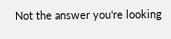Not the answer you're looking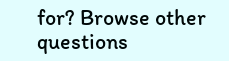for? Browse other questions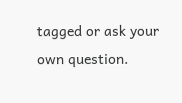tagged or ask your own question.